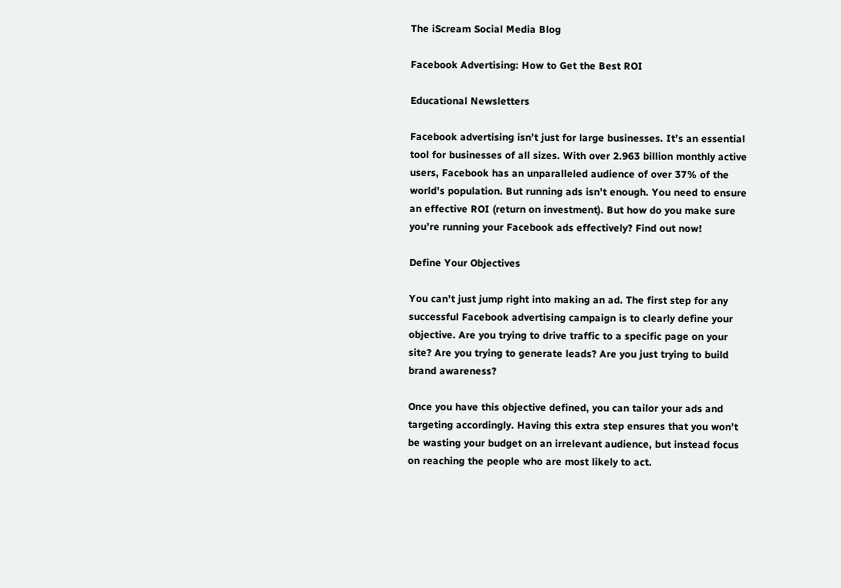The iScream Social Media Blog

Facebook Advertising: How to Get the Best ROI

Educational Newsletters

Facebook advertising isn’t just for large businesses. It’s an essential tool for businesses of all sizes. With over 2.963 billion monthly active users, Facebook has an unparalleled audience of over 37% of the world’s population. But running ads isn’t enough. You need to ensure an effective ROI (return on investment). But how do you make sure you’re running your Facebook ads effectively? Find out now!

Define Your Objectives

You can’t just jump right into making an ad. The first step for any successful Facebook advertising campaign is to clearly define your objective. Are you trying to drive traffic to a specific page on your site? Are you trying to generate leads? Are you just trying to build brand awareness?

Once you have this objective defined, you can tailor your ads and targeting accordingly. Having this extra step ensures that you won’t be wasting your budget on an irrelevant audience, but instead focus on reaching the people who are most likely to act.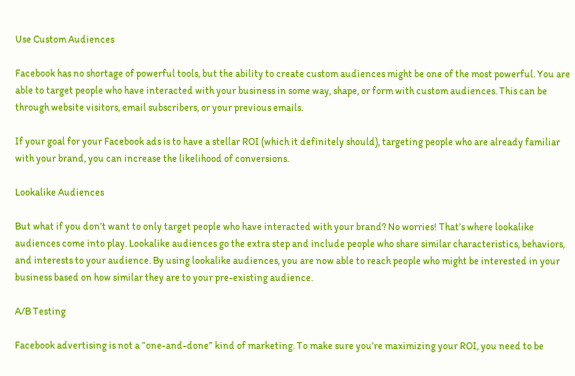Use Custom Audiences

Facebook has no shortage of powerful tools, but the ability to create custom audiences might be one of the most powerful. You are able to target people who have interacted with your business in some way, shape, or form with custom audiences. This can be through website visitors, email subscribers, or your previous emails.

If your goal for your Facebook ads is to have a stellar ROI (which it definitely should), targeting people who are already familiar with your brand, you can increase the likelihood of conversions.

Lookalike Audiences

But what if you don’t want to only target people who have interacted with your brand? No worries! That’s where lookalike audiences come into play. Lookalike audiences go the extra step and include people who share similar characteristics, behaviors, and interests to your audience. By using lookalike audiences, you are now able to reach people who might be interested in your business based on how similar they are to your pre-existing audience.

A/B Testing

Facebook advertising is not a “one-and-done” kind of marketing. To make sure you’re maximizing your ROI, you need to be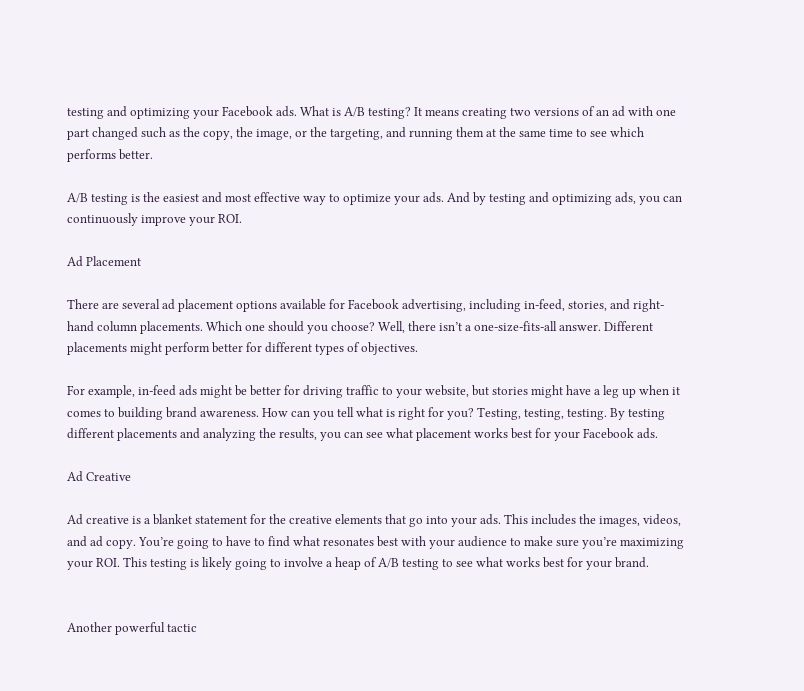testing and optimizing your Facebook ads. What is A/B testing? It means creating two versions of an ad with one part changed such as the copy, the image, or the targeting, and running them at the same time to see which performs better.

A/B testing is the easiest and most effective way to optimize your ads. And by testing and optimizing ads, you can continuously improve your ROI.

Ad Placement

There are several ad placement options available for Facebook advertising, including in-feed, stories, and right-hand column placements. Which one should you choose? Well, there isn’t a one-size-fits-all answer. Different placements might perform better for different types of objectives.

For example, in-feed ads might be better for driving traffic to your website, but stories might have a leg up when it comes to building brand awareness. How can you tell what is right for you? Testing, testing, testing. By testing different placements and analyzing the results, you can see what placement works best for your Facebook ads.

Ad Creative

Ad creative is a blanket statement for the creative elements that go into your ads. This includes the images, videos, and ad copy. You’re going to have to find what resonates best with your audience to make sure you’re maximizing your ROI. This testing is likely going to involve a heap of A/B testing to see what works best for your brand.


Another powerful tactic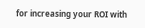for increasing your ROI with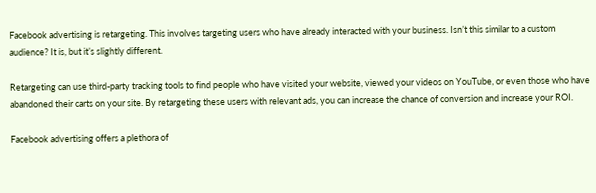Facebook advertising is retargeting. This involves targeting users who have already interacted with your business. Isn’t this similar to a custom audience? It is, but it’s slightly different.

Retargeting can use third-party tracking tools to find people who have visited your website, viewed your videos on YouTube, or even those who have abandoned their carts on your site. By retargeting these users with relevant ads, you can increase the chance of conversion and increase your ROI.

Facebook advertising offers a plethora of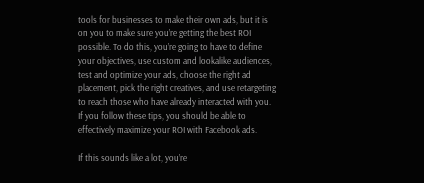tools for businesses to make their own ads, but it is on you to make sure you’re getting the best ROI possible. To do this, you’re going to have to define your objectives, use custom and lookalike audiences, test and optimize your ads, choose the right ad placement, pick the right creatives, and use retargeting to reach those who have already interacted with you. If you follow these tips, you should be able to effectively maximize your ROI with Facebook ads.

If this sounds like a lot, you’re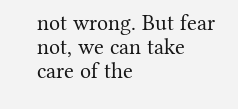not wrong. But fear not, we can take care of the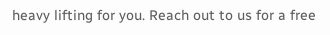heavy lifting for you. Reach out to us for a free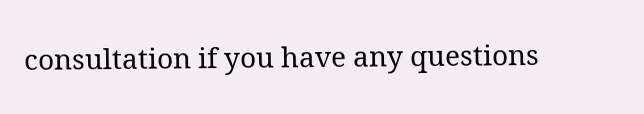consultation if you have any questions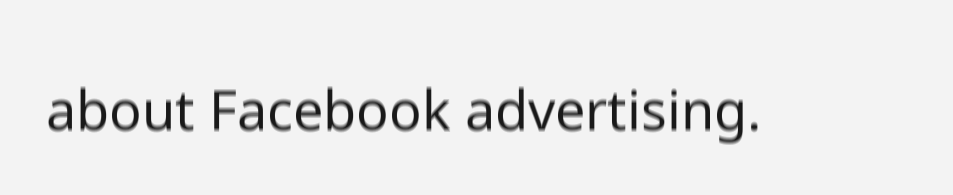about Facebook advertising.